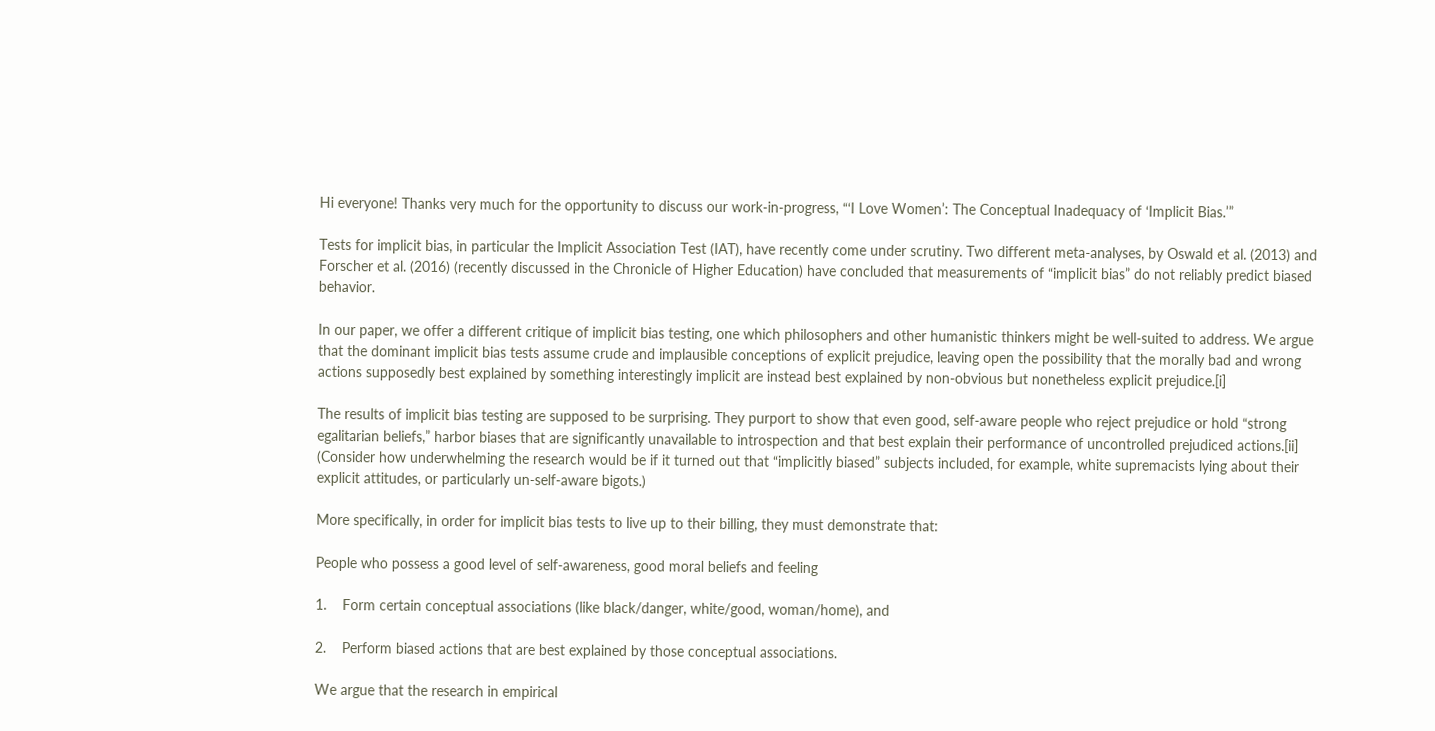Hi everyone! Thanks very much for the opportunity to discuss our work-in-progress, “‘I Love Women’: The Conceptual Inadequacy of ‘Implicit Bias.’”

Tests for implicit bias, in particular the Implicit Association Test (IAT), have recently come under scrutiny. Two different meta-analyses, by Oswald et al. (2013) and Forscher et al. (2016) (recently discussed in the Chronicle of Higher Education) have concluded that measurements of “implicit bias” do not reliably predict biased behavior.

In our paper, we offer a different critique of implicit bias testing, one which philosophers and other humanistic thinkers might be well-suited to address. We argue that the dominant implicit bias tests assume crude and implausible conceptions of explicit prejudice, leaving open the possibility that the morally bad and wrong actions supposedly best explained by something interestingly implicit are instead best explained by non-obvious but nonetheless explicit prejudice.[i]

The results of implicit bias testing are supposed to be surprising. They purport to show that even good, self-aware people who reject prejudice or hold “strong egalitarian beliefs,” harbor biases that are significantly unavailable to introspection and that best explain their performance of uncontrolled prejudiced actions.[ii] (Consider how underwhelming the research would be if it turned out that “implicitly biased” subjects included, for example, white supremacists lying about their explicit attitudes, or particularly un-self-aware bigots.)

More specifically, in order for implicit bias tests to live up to their billing, they must demonstrate that:

People who possess a good level of self-awareness, good moral beliefs and feeling

1.    Form certain conceptual associations (like black/danger, white/good, woman/home), and

2.    Perform biased actions that are best explained by those conceptual associations.

We argue that the research in empirical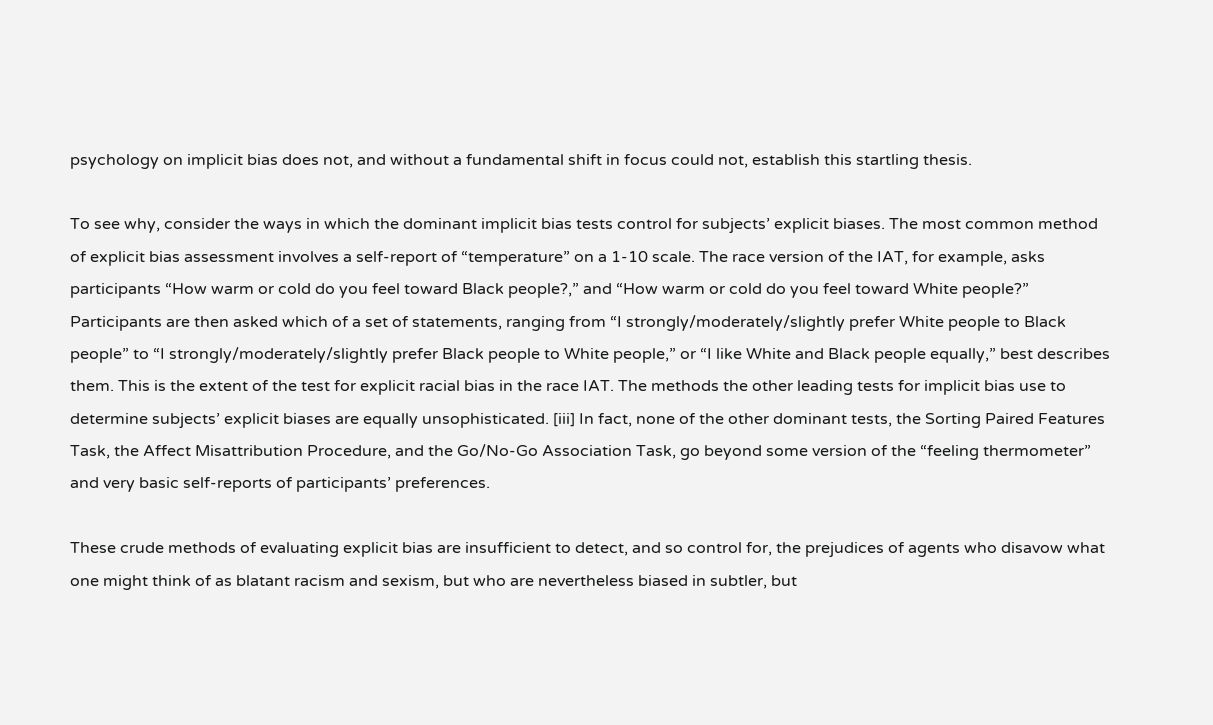psychology on implicit bias does not, and without a fundamental shift in focus could not, establish this startling thesis.

To see why, consider the ways in which the dominant implicit bias tests control for subjects’ explicit biases. The most common method of explicit bias assessment involves a self-report of “temperature” on a 1-10 scale. The race version of the IAT, for example, asks participants “How warm or cold do you feel toward Black people?,” and “How warm or cold do you feel toward White people?” Participants are then asked which of a set of statements, ranging from “I strongly/moderately/slightly prefer White people to Black people” to “I strongly/moderately/slightly prefer Black people to White people,” or “I like White and Black people equally,” best describes them. This is the extent of the test for explicit racial bias in the race IAT. The methods the other leading tests for implicit bias use to determine subjects’ explicit biases are equally unsophisticated. [iii] In fact, none of the other dominant tests, the Sorting Paired Features Task, the Affect Misattribution Procedure, and the Go/No-Go Association Task, go beyond some version of the “feeling thermometer” and very basic self-reports of participants’ preferences.

These crude methods of evaluating explicit bias are insufficient to detect, and so control for, the prejudices of agents who disavow what one might think of as blatant racism and sexism, but who are nevertheless biased in subtler, but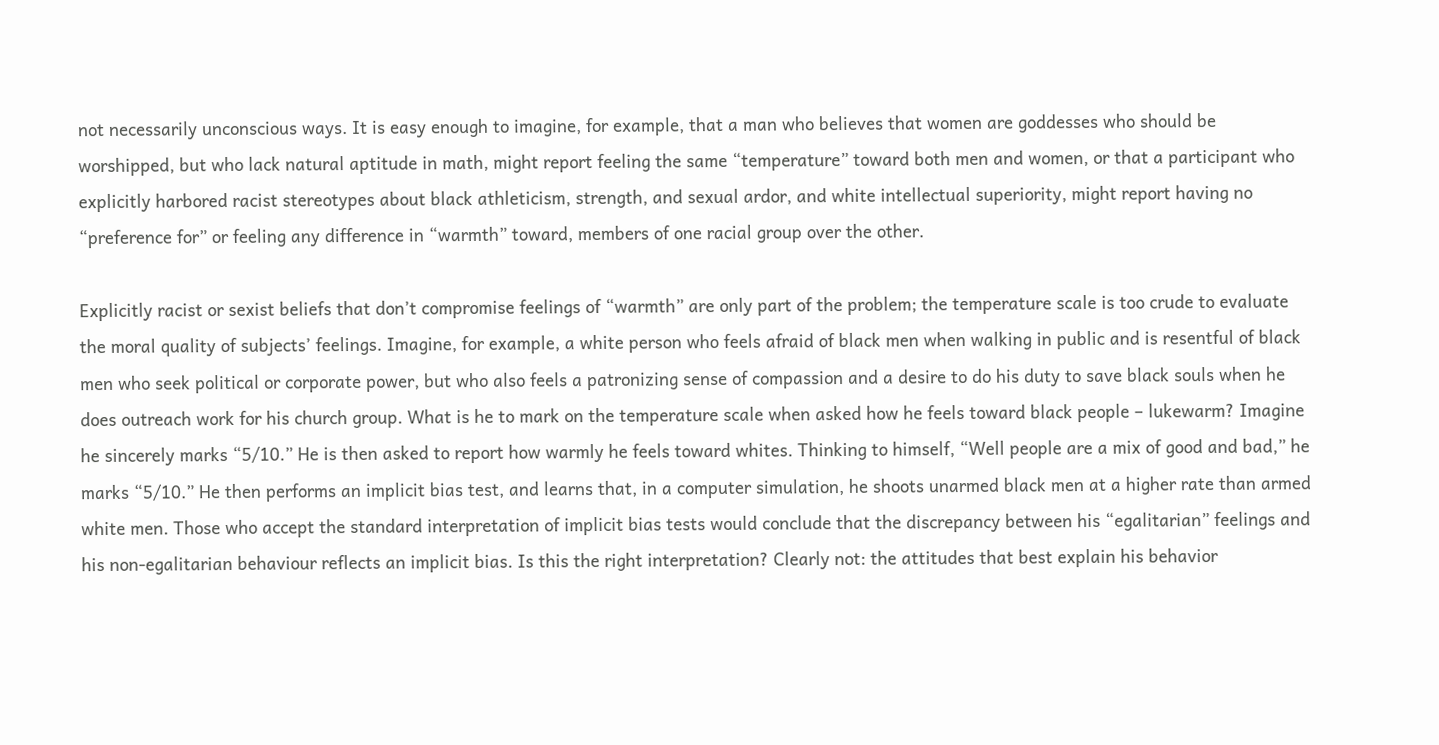not necessarily unconscious ways. It is easy enough to imagine, for example, that a man who believes that women are goddesses who should be worshipped, but who lack natural aptitude in math, might report feeling the same “temperature” toward both men and women, or that a participant who explicitly harbored racist stereotypes about black athleticism, strength, and sexual ardor, and white intellectual superiority, might report having no “preference for” or feeling any difference in “warmth” toward, members of one racial group over the other.

Explicitly racist or sexist beliefs that don’t compromise feelings of “warmth” are only part of the problem; the temperature scale is too crude to evaluate the moral quality of subjects’ feelings. Imagine, for example, a white person who feels afraid of black men when walking in public and is resentful of black men who seek political or corporate power, but who also feels a patronizing sense of compassion and a desire to do his duty to save black souls when he does outreach work for his church group. What is he to mark on the temperature scale when asked how he feels toward black people – lukewarm? Imagine he sincerely marks “5/10.” He is then asked to report how warmly he feels toward whites. Thinking to himself, “Well people are a mix of good and bad,” he marks “5/10.” He then performs an implicit bias test, and learns that, in a computer simulation, he shoots unarmed black men at a higher rate than armed white men. Those who accept the standard interpretation of implicit bias tests would conclude that the discrepancy between his “egalitarian” feelings and his non-egalitarian behaviour reflects an implicit bias. Is this the right interpretation? Clearly not: the attitudes that best explain his behavior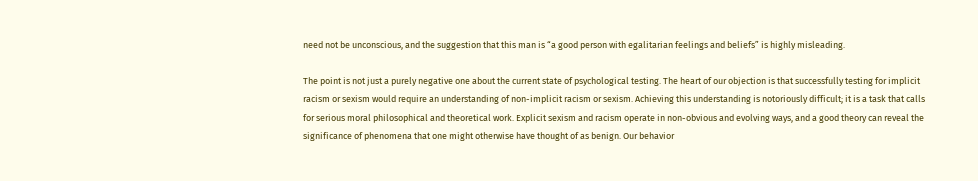need not be unconscious, and the suggestion that this man is “a good person with egalitarian feelings and beliefs” is highly misleading.

The point is not just a purely negative one about the current state of psychological testing. The heart of our objection is that successfully testing for implicit racism or sexism would require an understanding of non-implicit racism or sexism. Achieving this understanding is notoriously difficult; it is a task that calls for serious moral philosophical and theoretical work. Explicit sexism and racism operate in non-obvious and evolving ways, and a good theory can reveal the significance of phenomena that one might otherwise have thought of as benign. Our behavior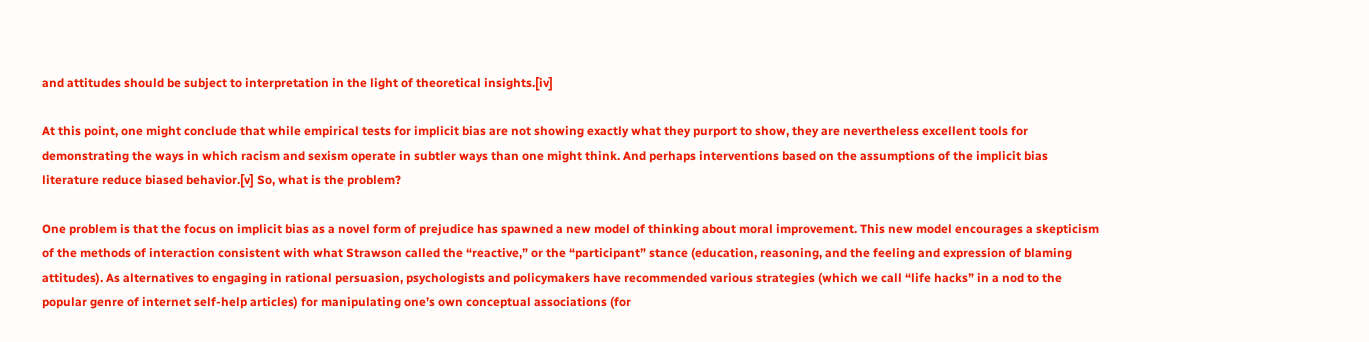and attitudes should be subject to interpretation in the light of theoretical insights.[iv]

At this point, one might conclude that while empirical tests for implicit bias are not showing exactly what they purport to show, they are nevertheless excellent tools for demonstrating the ways in which racism and sexism operate in subtler ways than one might think. And perhaps interventions based on the assumptions of the implicit bias literature reduce biased behavior.[v] So, what is the problem?

One problem is that the focus on implicit bias as a novel form of prejudice has spawned a new model of thinking about moral improvement. This new model encourages a skepticism of the methods of interaction consistent with what Strawson called the “reactive,” or the “participant” stance (education, reasoning, and the feeling and expression of blaming attitudes). As alternatives to engaging in rational persuasion, psychologists and policymakers have recommended various strategies (which we call “life hacks” in a nod to the popular genre of internet self-help articles) for manipulating one’s own conceptual associations (for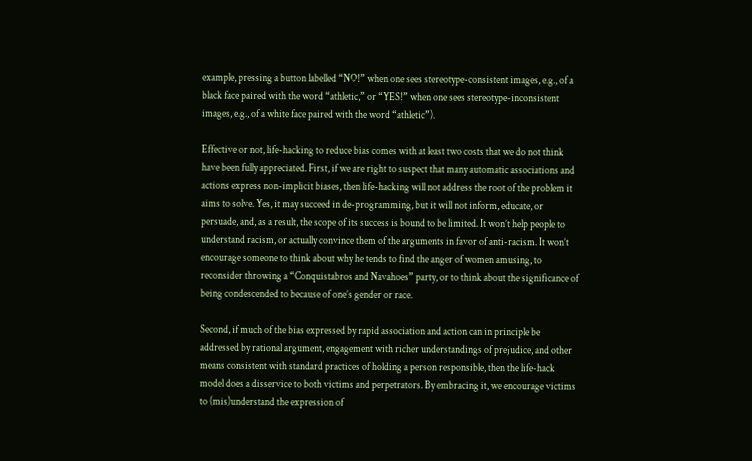example, pressing a button labelled “NO!” when one sees stereotype-consistent images, e.g., of a black face paired with the word “athletic,” or “YES!” when one sees stereotype-inconsistent images, e.g., of a white face paired with the word “athletic”).

Effective or not, life-hacking to reduce bias comes with at least two costs that we do not think have been fully appreciated. First, if we are right to suspect that many automatic associations and actions express non-implicit biases, then life-hacking will not address the root of the problem it aims to solve. Yes, it may succeed in de-programming, but it will not inform, educate, or persuade, and, as a result, the scope of its success is bound to be limited. It won’t help people to understand racism, or actually convince them of the arguments in favor of anti-racism. It won’t encourage someone to think about why he tends to find the anger of women amusing, to reconsider throwing a “Conquistabros and Navahoes” party, or to think about the significance of being condescended to because of one’s gender or race.

Second, if much of the bias expressed by rapid association and action can in principle be addressed by rational argument, engagement with richer understandings of prejudice, and other means consistent with standard practices of holding a person responsible, then the life-hack model does a disservice to both victims and perpetrators. By embracing it, we encourage victims to (mis)understand the expression of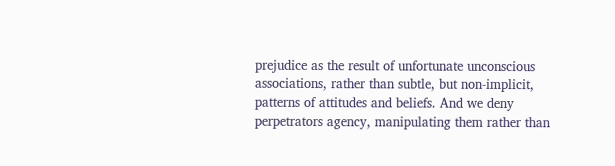prejudice as the result of unfortunate unconscious associations, rather than subtle, but non-implicit, patterns of attitudes and beliefs. And we deny perpetrators agency, manipulating them rather than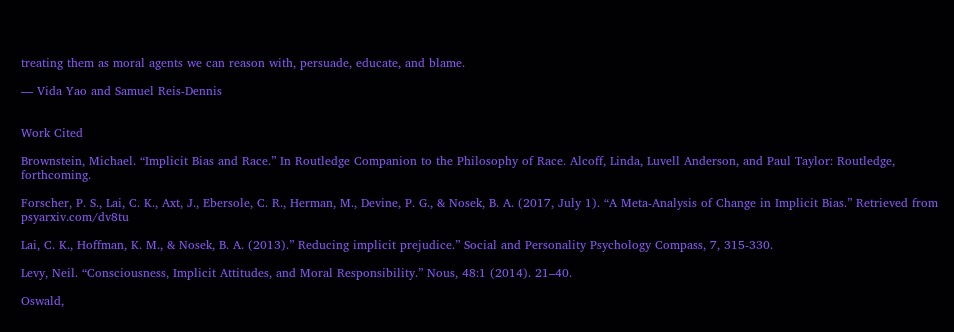treating them as moral agents we can reason with, persuade, educate, and blame.

— Vida Yao and Samuel Reis-Dennis


Work Cited

Brownstein, Michael. “Implicit Bias and Race.” In Routledge Companion to the Philosophy of Race. Alcoff, Linda, Luvell Anderson, and Paul Taylor: Routledge, forthcoming.

Forscher, P. S., Lai, C. K., Axt, J., Ebersole, C. R., Herman, M., Devine, P. G., & Nosek, B. A. (2017, July 1). “A Meta-Analysis of Change in Implicit Bias.” Retrieved from psyarxiv.com/dv8tu

Lai, C. K., Hoffman, K. M., & Nosek, B. A. (2013).” Reducing implicit prejudice.” Social and Personality Psychology Compass, 7, 315-330.

Levy, Neil. “Consciousness, Implicit Attitudes, and Moral Responsibility.” Nous, 48:1 (2014). 21–40.

Oswald,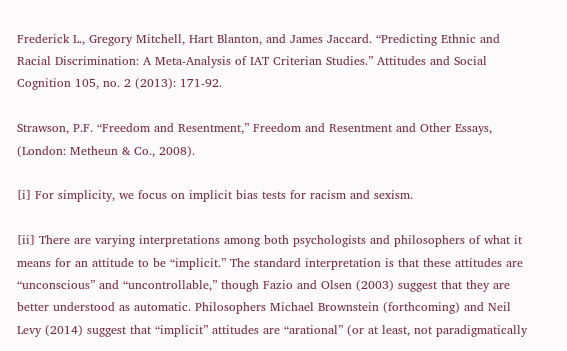Frederick L., Gregory Mitchell, Hart Blanton, and James Jaccard. “Predicting Ethnic and Racial Discrimination: A Meta-Analysis of IAT Criterian Studies.” Attitudes and Social Cognition 105, no. 2 (2013): 171-92.

Strawson, P.F. “Freedom and Resentment,” Freedom and Resentment and Other Essays, (London: Metheun & Co., 2008).

[i] For simplicity, we focus on implicit bias tests for racism and sexism.

[ii] There are varying interpretations among both psychologists and philosophers of what it means for an attitude to be “implicit.” The standard interpretation is that these attitudes are “unconscious” and “uncontrollable,” though Fazio and Olsen (2003) suggest that they are better understood as automatic. Philosophers Michael Brownstein (forthcoming) and Neil Levy (2014) suggest that “implicit” attitudes are “arational” (or at least, not paradigmatically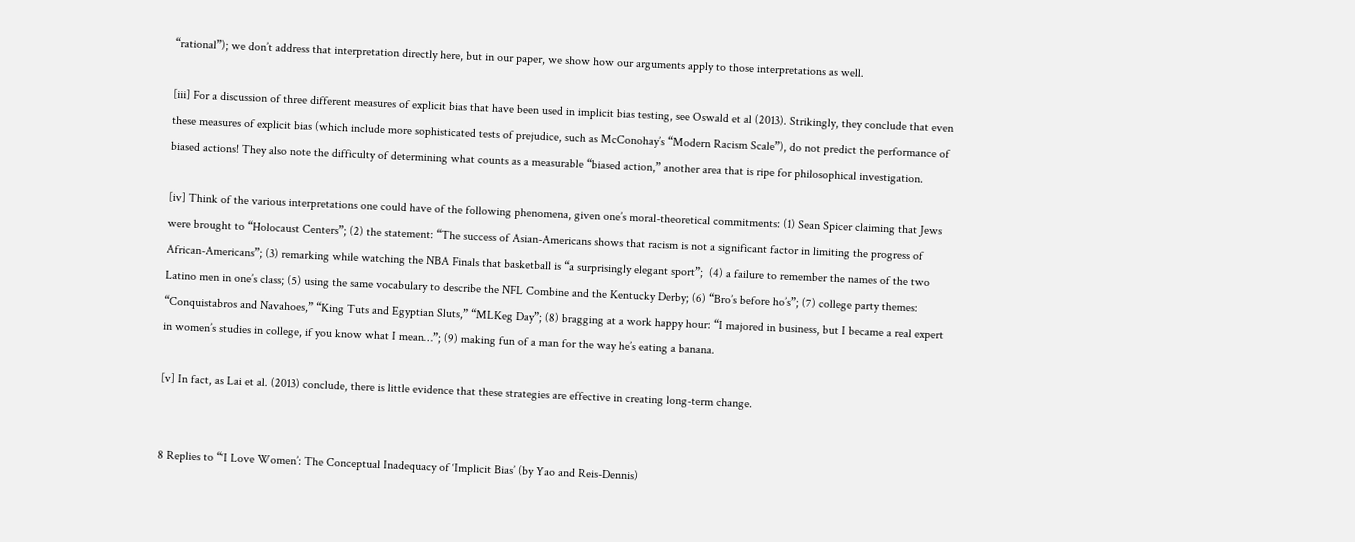“rational”); we don’t address that interpretation directly here, but in our paper, we show how our arguments apply to those interpretations as well.

[iii] For a discussion of three different measures of explicit bias that have been used in implicit bias testing, see Oswald et al (2013). Strikingly, they conclude that even these measures of explicit bias (which include more sophisticated tests of prejudice, such as McConohay’s “Modern Racism Scale”), do not predict the performance of biased actions! They also note the difficulty of determining what counts as a measurable “biased action,” another area that is ripe for philosophical investigation.

[iv] Think of the various interpretations one could have of the following phenomena, given one’s moral-theoretical commitments: (1) Sean Spicer claiming that Jews were brought to “Holocaust Centers”; (2) the statement: “The success of Asian-Americans shows that racism is not a significant factor in limiting the progress of African-Americans”; (3) remarking while watching the NBA Finals that basketball is “a surprisingly elegant sport”;  (4) a failure to remember the names of the two Latino men in one’s class; (5) using the same vocabulary to describe the NFL Combine and the Kentucky Derby; (6) “Bro’s before ho’s”; (7) college party themes: “Conquistabros and Navahoes,” “King Tuts and Egyptian Sluts,” “MLKeg Day”; (8) bragging at a work happy hour: “I majored in business, but I became a real expert in women’s studies in college, if you know what I mean…”; (9) making fun of a man for the way he’s eating a banana.

[v] In fact, as Lai et al. (2013) conclude, there is little evidence that these strategies are effective in creating long-term change.


8 Replies to “‘I Love Women’: The Conceptual Inadequacy of ‘Implicit Bias’ (by Yao and Reis-Dennis)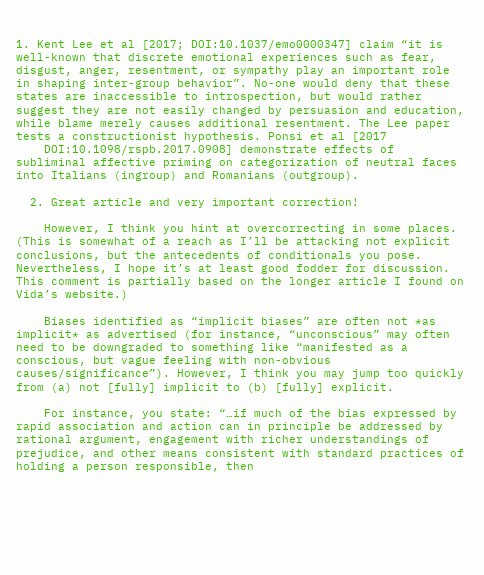1. Kent Lee et al [2017; DOI:10.1037/emo0000347] claim “it is well-known that discrete emotional experiences such as fear, disgust, anger, resentment, or sympathy play an important role in shaping inter-group behavior”. No-one would deny that these states are inaccessible to introspection, but would rather suggest they are not easily changed by persuasion and education, while blame merely causes additional resentment. The Lee paper tests a constructionist hypothesis. Ponsi et al [2017
    DOI:10.1098/rspb.2017.0908] demonstrate effects of subliminal affective priming on categorization of neutral faces into Italians (ingroup) and Romanians (outgroup).

  2. Great article and very important correction!

    However, I think you hint at overcorrecting in some places. (This is somewhat of a reach as I’ll be attacking not explicit conclusions, but the antecedents of conditionals you pose. Nevertheless, I hope it’s at least good fodder for discussion. This comment is partially based on the longer article I found on Vida’s website.)

    Biases identified as “implicit biases” are often not *as implicit* as advertised (for instance, “unconscious” may often need to be downgraded to something like “manifested as a conscious, but vague feeling with non-obvious causes/significance”). However, I think you may jump too quickly from (a) not [fully] implicit to (b) [fully] explicit.

    For instance, you state: “…if much of the bias expressed by rapid association and action can in principle be addressed by rational argument, engagement with richer understandings of prejudice, and other means consistent with standard practices of holding a person responsible, then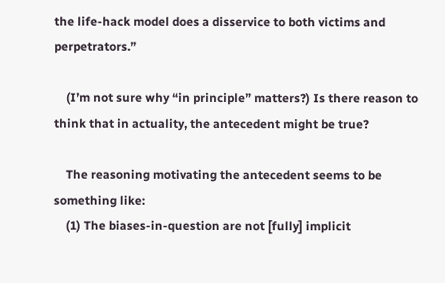the life-hack model does a disservice to both victims and perpetrators.”

    (I’m not sure why “in principle” matters?) Is there reason to think that in actuality, the antecedent might be true?

    The reasoning motivating the antecedent seems to be something like:
    (1) The biases-in-question are not [fully] implicit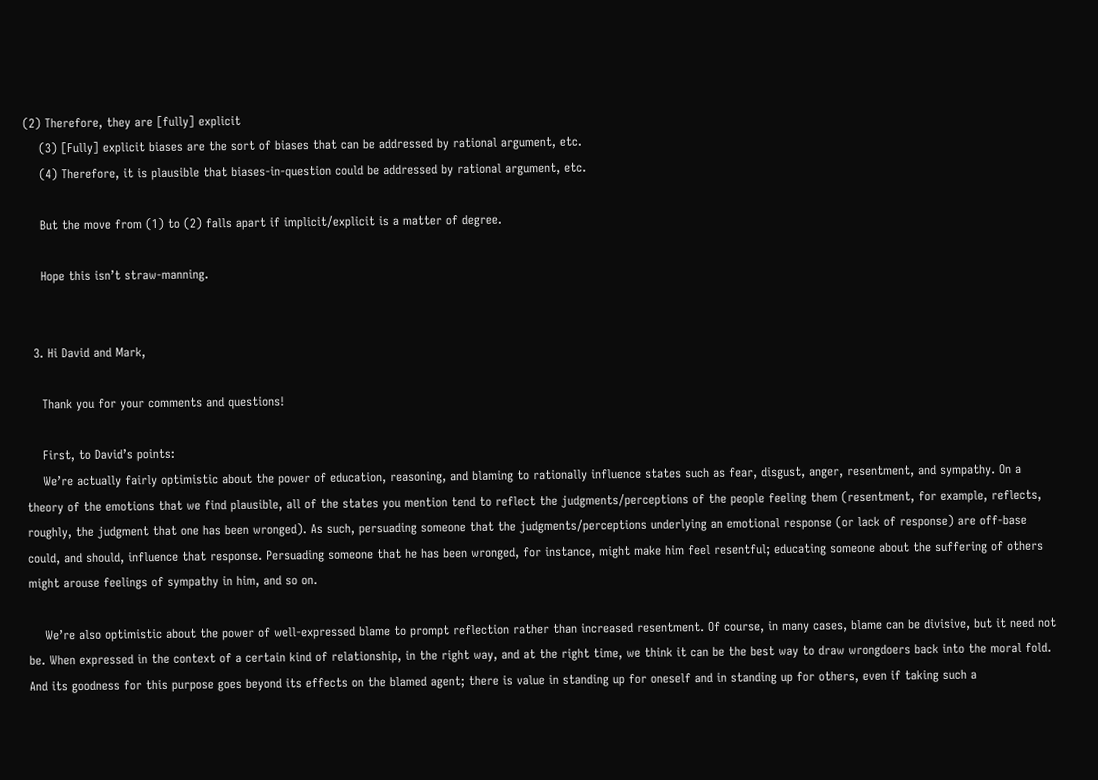(2) Therefore, they are [fully] explicit
    (3) [Fully] explicit biases are the sort of biases that can be addressed by rational argument, etc.
    (4) Therefore, it is plausible that biases-in-question could be addressed by rational argument, etc.

    But the move from (1) to (2) falls apart if implicit/explicit is a matter of degree.

    Hope this isn’t straw-manning.


  3. Hi David and Mark,

    Thank you for your comments and questions!

    First, to David’s points:
    We’re actually fairly optimistic about the power of education, reasoning, and blaming to rationally influence states such as fear, disgust, anger, resentment, and sympathy. On a theory of the emotions that we find plausible, all of the states you mention tend to reflect the judgments/perceptions of the people feeling them (resentment, for example, reflects, roughly, the judgment that one has been wronged). As such, persuading someone that the judgments/perceptions underlying an emotional response (or lack of response) are off-base could, and should, influence that response. Persuading someone that he has been wronged, for instance, might make him feel resentful; educating someone about the suffering of others might arouse feelings of sympathy in him, and so on.

    We’re also optimistic about the power of well-expressed blame to prompt reflection rather than increased resentment. Of course, in many cases, blame can be divisive, but it need not be. When expressed in the context of a certain kind of relationship, in the right way, and at the right time, we think it can be the best way to draw wrongdoers back into the moral fold. And its goodness for this purpose goes beyond its effects on the blamed agent; there is value in standing up for oneself and in standing up for others, even if taking such a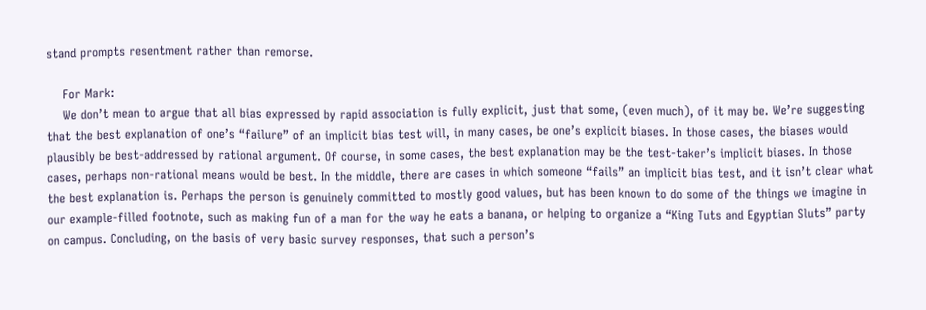stand prompts resentment rather than remorse.

    For Mark:
    We don’t mean to argue that all bias expressed by rapid association is fully explicit, just that some, (even much), of it may be. We’re suggesting that the best explanation of one’s “failure” of an implicit bias test will, in many cases, be one’s explicit biases. In those cases, the biases would plausibly be best-addressed by rational argument. Of course, in some cases, the best explanation may be the test-taker’s implicit biases. In those cases, perhaps non-rational means would be best. In the middle, there are cases in which someone “fails” an implicit bias test, and it isn’t clear what the best explanation is. Perhaps the person is genuinely committed to mostly good values, but has been known to do some of the things we imagine in our example-filled footnote, such as making fun of a man for the way he eats a banana, or helping to organize a “King Tuts and Egyptian Sluts” party on campus. Concluding, on the basis of very basic survey responses, that such a person’s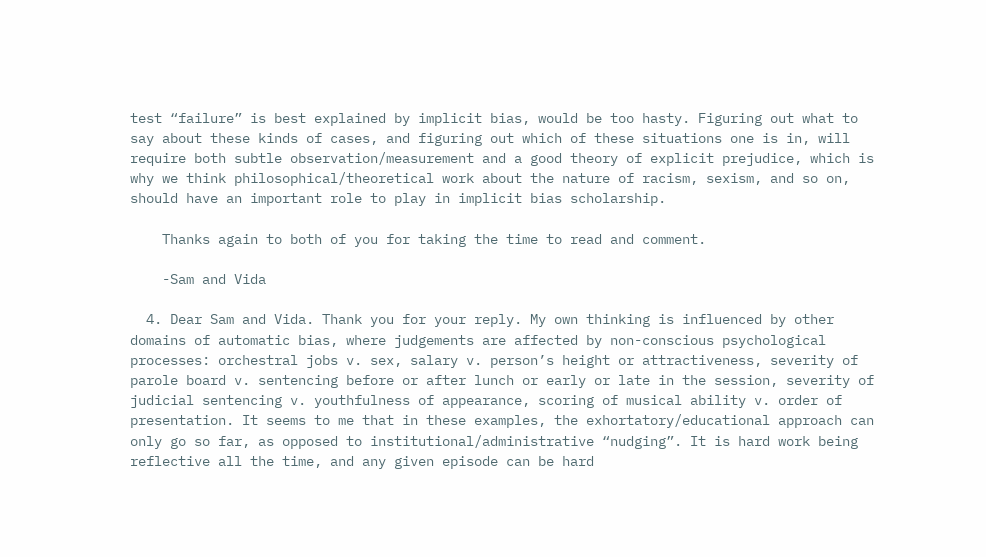test “failure” is best explained by implicit bias, would be too hasty. Figuring out what to say about these kinds of cases, and figuring out which of these situations one is in, will require both subtle observation/measurement and a good theory of explicit prejudice, which is why we think philosophical/theoretical work about the nature of racism, sexism, and so on, should have an important role to play in implicit bias scholarship.

    Thanks again to both of you for taking the time to read and comment.

    -Sam and Vida

  4. Dear Sam and Vida. Thank you for your reply. My own thinking is influenced by other domains of automatic bias, where judgements are affected by non-conscious psychological processes: orchestral jobs v. sex, salary v. person’s height or attractiveness, severity of parole board v. sentencing before or after lunch or early or late in the session, severity of judicial sentencing v. youthfulness of appearance, scoring of musical ability v. order of presentation. It seems to me that in these examples, the exhortatory/educational approach can only go so far, as opposed to institutional/administrative “nudging”. It is hard work being reflective all the time, and any given episode can be hard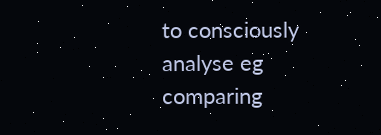to consciously analyse eg comparing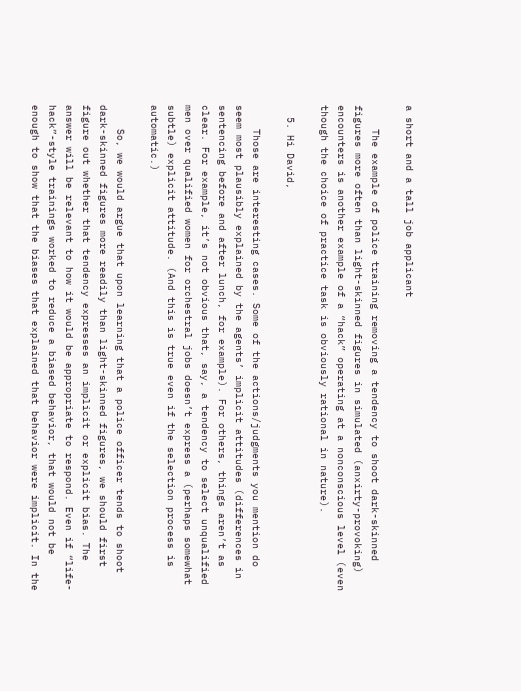a short and a tall job applicant

    The example of police training removing a tendency to shoot dark-skinned figures more often than light-skinned figures in simulated (anxirty-provoking) encounters is another example of a “hack” operating at a nonconscious level (even though the choice of practice task is obviously rational in nature).

  5. Hi David,

    Those are interesting cases. Some of the actions/judgments you mention do seem most plausibly explained by the agents’ implicit attitudes (differences in sentencing before and after lunch, for example). For others, things aren’t as clear. For example, it’s not obvious that, say, a tendency to select unqualified men over qualified women for orchestral jobs doesn’t express a (perhaps somewhat subtle) explicit attitude. (And this is true even if the selection process is automatic.)

    So, we would argue that upon learning that a police officer tends to shoot dark-skinned figures more readily than light-skinned figures, we should first figure out whether that tendency expresses an implicit or explicit bias. The answer will be relevant to how it would be appropriate to respond. Even if “life-hack”-style trainings worked to reduce a biased behavior, that would not be enough to show that the biases that explained that behavior were implicit. In the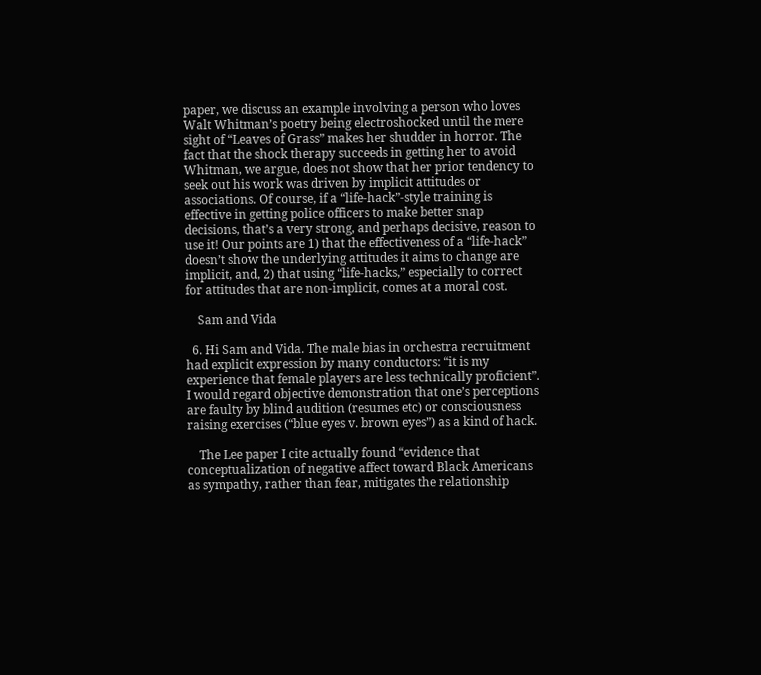paper, we discuss an example involving a person who loves Walt Whitman’s poetry being electroshocked until the mere sight of “Leaves of Grass” makes her shudder in horror. The fact that the shock therapy succeeds in getting her to avoid Whitman, we argue, does not show that her prior tendency to seek out his work was driven by implicit attitudes or associations. Of course, if a “life-hack”-style training is effective in getting police officers to make better snap decisions, that’s a very strong, and perhaps decisive, reason to use it! Our points are 1) that the effectiveness of a “life-hack” doesn’t show the underlying attitudes it aims to change are implicit, and, 2) that using “life-hacks,” especially to correct for attitudes that are non-implicit, comes at a moral cost.

    Sam and Vida

  6. Hi Sam and Vida. The male bias in orchestra recruitment had explicit expression by many conductors: “it is my experience that female players are less technically proficient”. I would regard objective demonstration that one’s perceptions are faulty by blind audition (resumes etc) or consciousness raising exercises (“blue eyes v. brown eyes”) as a kind of hack.

    The Lee paper I cite actually found “evidence that conceptualization of negative affect toward Black Americans as sympathy, rather than fear, mitigates the relationship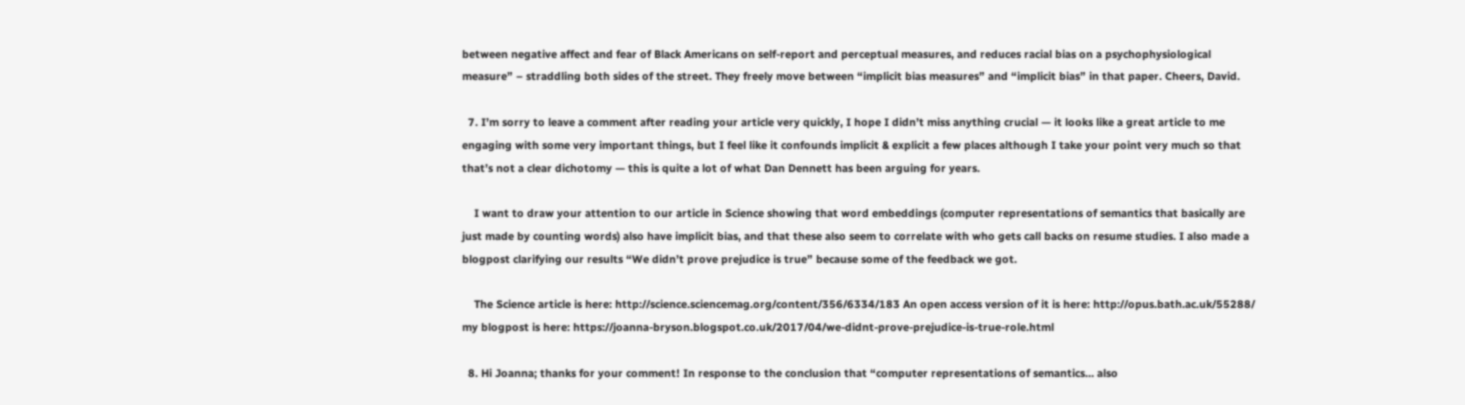between negative affect and fear of Black Americans on self-report and perceptual measures, and reduces racial bias on a psychophysiological measure” – straddling both sides of the street. They freely move between “implicit bias measures” and “implicit bias” in that paper. Cheers, David.

  7. I’m sorry to leave a comment after reading your article very quickly, I hope I didn’t miss anything crucial — it looks like a great article to me engaging with some very important things, but I feel like it confounds implicit & explicit a few places although I take your point very much so that that’s not a clear dichotomy — this is quite a lot of what Dan Dennett has been arguing for years.

    I want to draw your attention to our article in Science showing that word embeddings (computer representations of semantics that basically are just made by counting words) also have implicit bias, and that these also seem to correlate with who gets call backs on resume studies. I also made a blogpost clarifying our results “We didn’t prove prejudice is true” because some of the feedback we got.

    The Science article is here: http://science.sciencemag.org/content/356/6334/183 An open access version of it is here: http://opus.bath.ac.uk/55288/ my blogpost is here: https://joanna-bryson.blogspot.co.uk/2017/04/we-didnt-prove-prejudice-is-true-role.html

  8. Hi Joanna; thanks for your comment! In response to the conclusion that “computer representations of semantics… also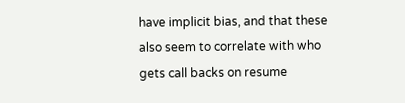have implicit bias, and that these also seem to correlate with who gets call backs on resume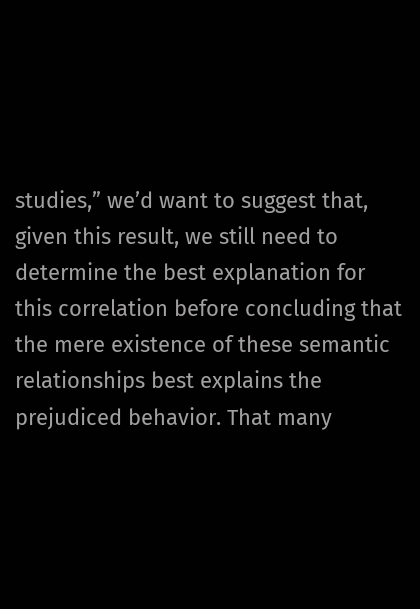studies,” we’d want to suggest that, given this result, we still need to determine the best explanation for this correlation before concluding that the mere existence of these semantic relationships best explains the prejudiced behavior. That many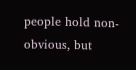people hold non-obvious, but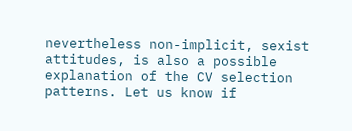nevertheless non-implicit, sexist attitudes, is also a possible explanation of the CV selection patterns. Let us know if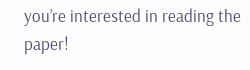you’re interested in reading the paper!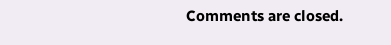Comments are closed.